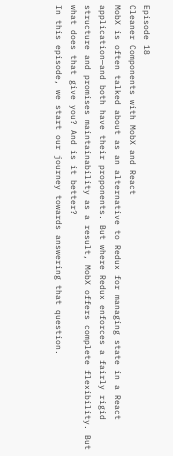Episode 18
Cleaner Components with MobX and React
MobX is often talked about as an alternative to Redux for managing state in a React application—and both have their proponents. But where Redux enforces a fairly rigid structure and promises maintainability as a result, MobX offers complete flexibility. But what does that give you? And is it better?
In this episode, we start our journey towards answering that question.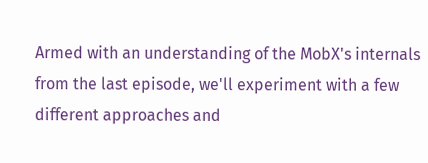Armed with an understanding of the MobX's internals from the last episode, we'll experiment with a few different approaches and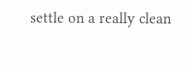settle on a really clean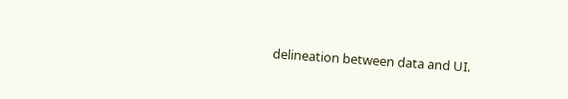delineation between data and UI.